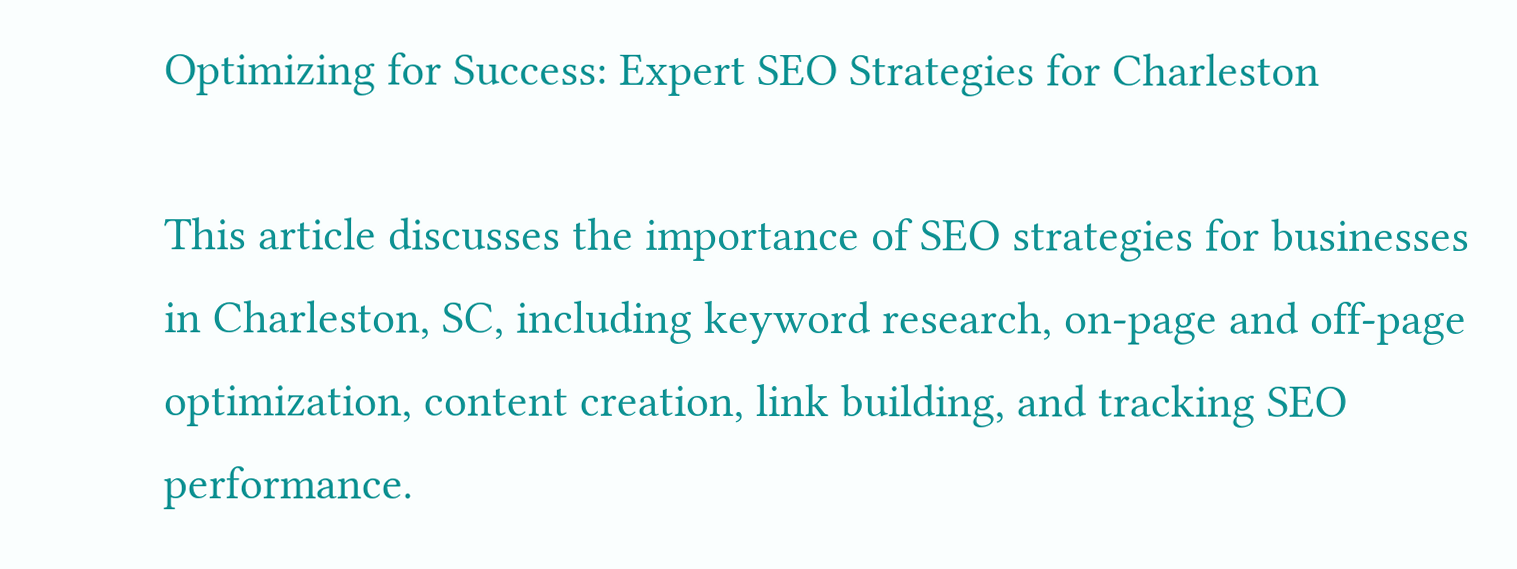Optimizing for Success: Expert SEO Strategies for Charleston

This article discusses the importance of SEO strategies for businesses in Charleston, SC, including keyword research, on-page and off-page optimization, content creation, link building, and tracking SEO performance.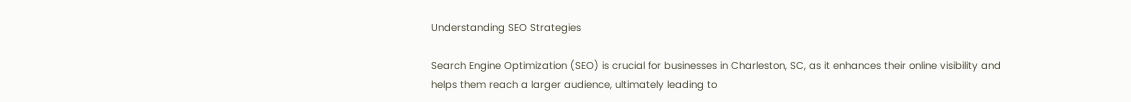Understanding SEO Strategies

Search Engine Optimization (SEO) is crucial for businesses in Charleston, SC, as it enhances their online visibility and helps them reach a larger audience, ultimately leading to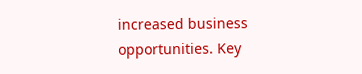increased business opportunities. Key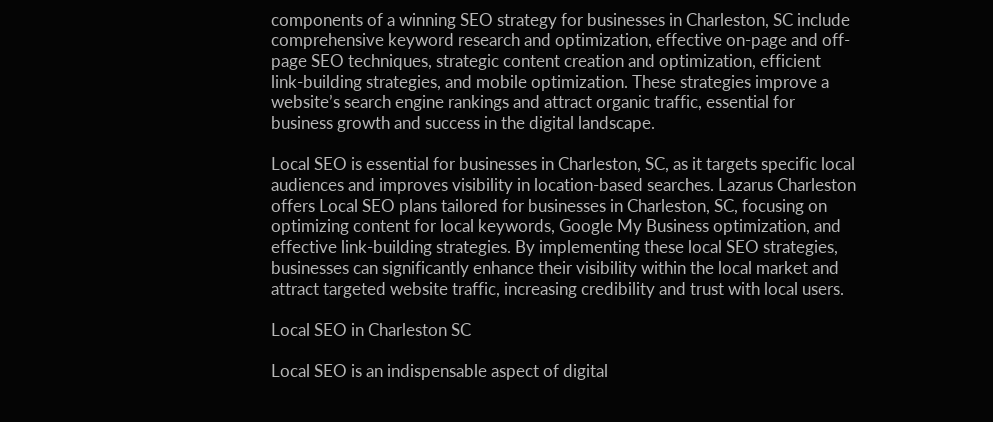components of a winning SEO strategy for businesses in Charleston, SC include comprehensive keyword research and optimization, effective on-page and off-page SEO techniques, strategic content creation and optimization, efficient link-building strategies, and mobile optimization. These strategies improve a website’s search engine rankings and attract organic traffic, essential for business growth and success in the digital landscape.

Local SEO is essential for businesses in Charleston, SC, as it targets specific local audiences and improves visibility in location-based searches. Lazarus Charleston offers Local SEO plans tailored for businesses in Charleston, SC, focusing on optimizing content for local keywords, Google My Business optimization, and effective link-building strategies. By implementing these local SEO strategies, businesses can significantly enhance their visibility within the local market and attract targeted website traffic, increasing credibility and trust with local users.

Local SEO in Charleston SC

Local SEO is an indispensable aspect of digital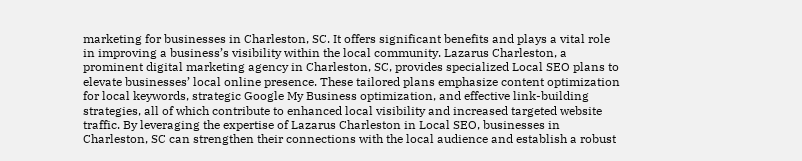marketing for businesses in Charleston, SC. It offers significant benefits and plays a vital role in improving a business’s visibility within the local community. Lazarus Charleston, a prominent digital marketing agency in Charleston, SC, provides specialized Local SEO plans to elevate businesses’ local online presence. These tailored plans emphasize content optimization for local keywords, strategic Google My Business optimization, and effective link-building strategies, all of which contribute to enhanced local visibility and increased targeted website traffic. By leveraging the expertise of Lazarus Charleston in Local SEO, businesses in Charleston, SC can strengthen their connections with the local audience and establish a robust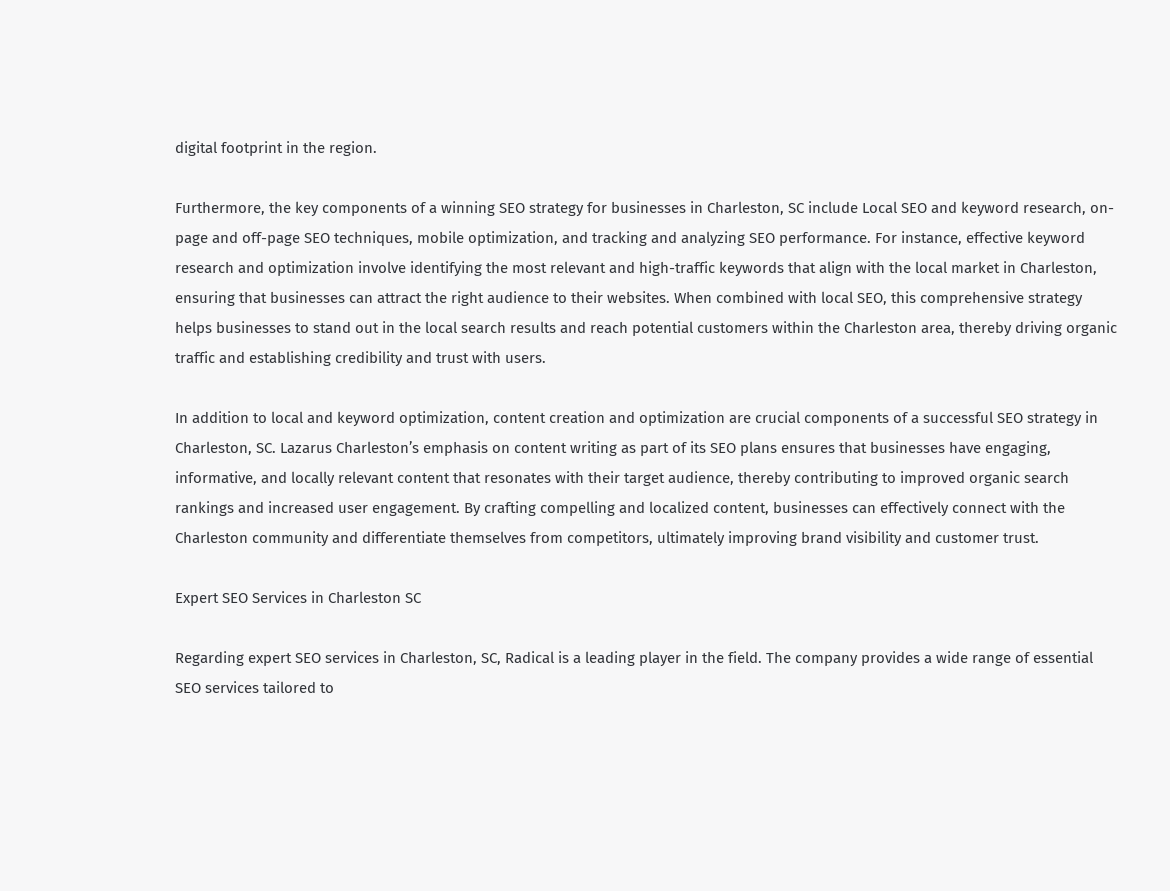digital footprint in the region.

Furthermore, the key components of a winning SEO strategy for businesses in Charleston, SC include Local SEO and keyword research, on-page and off-page SEO techniques, mobile optimization, and tracking and analyzing SEO performance. For instance, effective keyword research and optimization involve identifying the most relevant and high-traffic keywords that align with the local market in Charleston, ensuring that businesses can attract the right audience to their websites. When combined with local SEO, this comprehensive strategy helps businesses to stand out in the local search results and reach potential customers within the Charleston area, thereby driving organic traffic and establishing credibility and trust with users.

In addition to local and keyword optimization, content creation and optimization are crucial components of a successful SEO strategy in Charleston, SC. Lazarus Charleston’s emphasis on content writing as part of its SEO plans ensures that businesses have engaging, informative, and locally relevant content that resonates with their target audience, thereby contributing to improved organic search rankings and increased user engagement. By crafting compelling and localized content, businesses can effectively connect with the Charleston community and differentiate themselves from competitors, ultimately improving brand visibility and customer trust.

Expert SEO Services in Charleston SC

Regarding expert SEO services in Charleston, SC, Radical is a leading player in the field. The company provides a wide range of essential SEO services tailored to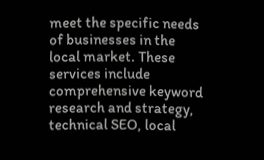meet the specific needs of businesses in the local market. These services include comprehensive keyword research and strategy, technical SEO, local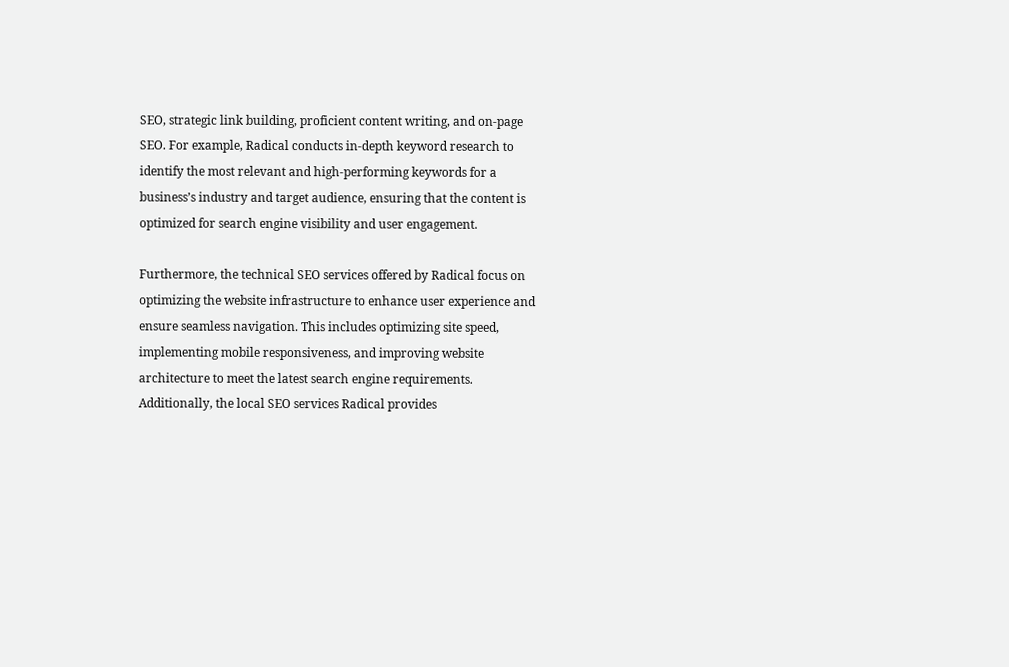SEO, strategic link building, proficient content writing, and on-page SEO. For example, Radical conducts in-depth keyword research to identify the most relevant and high-performing keywords for a business’s industry and target audience, ensuring that the content is optimized for search engine visibility and user engagement.

Furthermore, the technical SEO services offered by Radical focus on optimizing the website infrastructure to enhance user experience and ensure seamless navigation. This includes optimizing site speed, implementing mobile responsiveness, and improving website architecture to meet the latest search engine requirements. Additionally, the local SEO services Radical provides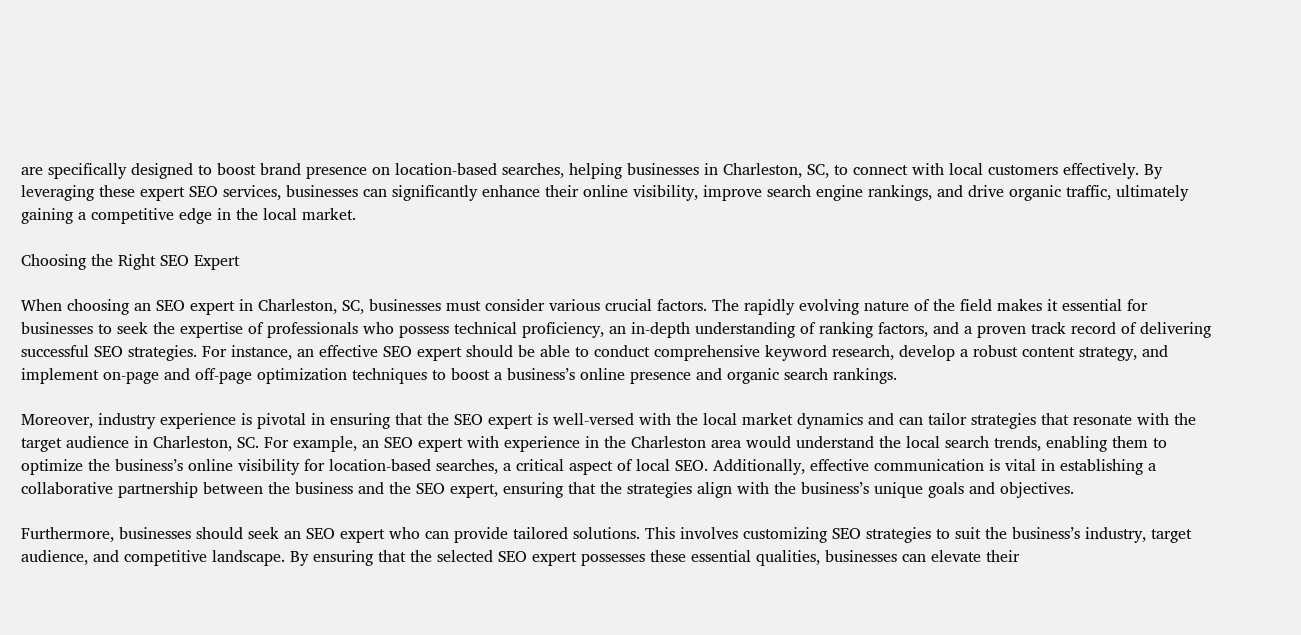are specifically designed to boost brand presence on location-based searches, helping businesses in Charleston, SC, to connect with local customers effectively. By leveraging these expert SEO services, businesses can significantly enhance their online visibility, improve search engine rankings, and drive organic traffic, ultimately gaining a competitive edge in the local market.

Choosing the Right SEO Expert

When choosing an SEO expert in Charleston, SC, businesses must consider various crucial factors. The rapidly evolving nature of the field makes it essential for businesses to seek the expertise of professionals who possess technical proficiency, an in-depth understanding of ranking factors, and a proven track record of delivering successful SEO strategies. For instance, an effective SEO expert should be able to conduct comprehensive keyword research, develop a robust content strategy, and implement on-page and off-page optimization techniques to boost a business’s online presence and organic search rankings.

Moreover, industry experience is pivotal in ensuring that the SEO expert is well-versed with the local market dynamics and can tailor strategies that resonate with the target audience in Charleston, SC. For example, an SEO expert with experience in the Charleston area would understand the local search trends, enabling them to optimize the business’s online visibility for location-based searches, a critical aspect of local SEO. Additionally, effective communication is vital in establishing a collaborative partnership between the business and the SEO expert, ensuring that the strategies align with the business’s unique goals and objectives.

Furthermore, businesses should seek an SEO expert who can provide tailored solutions. This involves customizing SEO strategies to suit the business’s industry, target audience, and competitive landscape. By ensuring that the selected SEO expert possesses these essential qualities, businesses can elevate their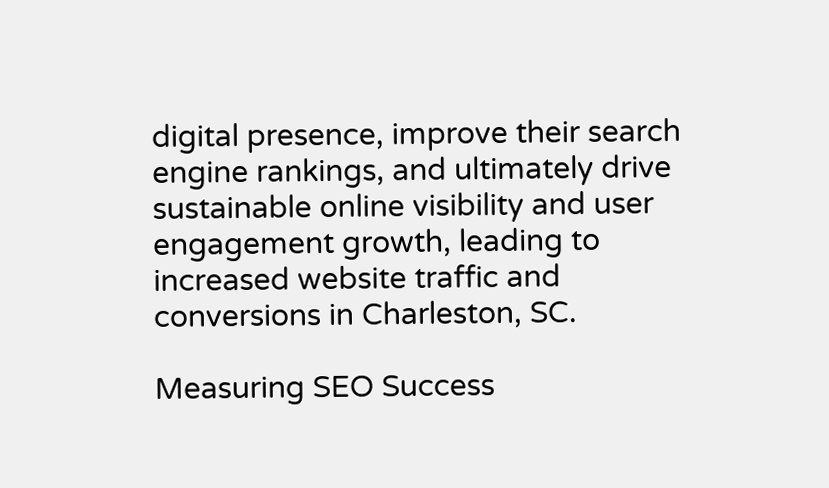digital presence, improve their search engine rankings, and ultimately drive sustainable online visibility and user engagement growth, leading to increased website traffic and conversions in Charleston, SC.

Measuring SEO Success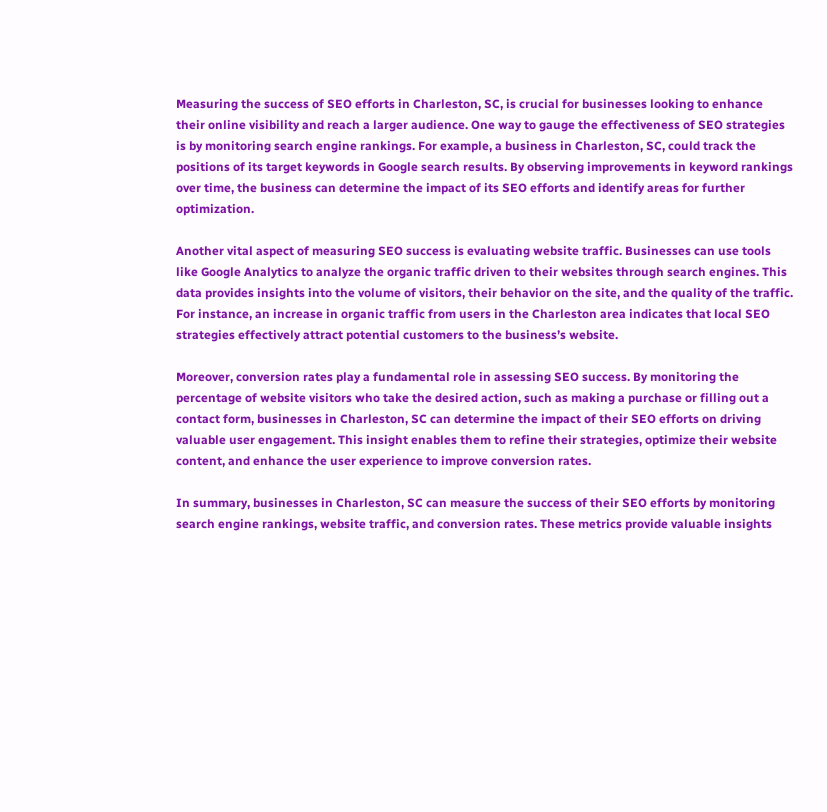Measuring the success of SEO efforts in Charleston, SC, is crucial for businesses looking to enhance their online visibility and reach a larger audience. One way to gauge the effectiveness of SEO strategies is by monitoring search engine rankings. For example, a business in Charleston, SC, could track the positions of its target keywords in Google search results. By observing improvements in keyword rankings over time, the business can determine the impact of its SEO efforts and identify areas for further optimization.

Another vital aspect of measuring SEO success is evaluating website traffic. Businesses can use tools like Google Analytics to analyze the organic traffic driven to their websites through search engines. This data provides insights into the volume of visitors, their behavior on the site, and the quality of the traffic. For instance, an increase in organic traffic from users in the Charleston area indicates that local SEO strategies effectively attract potential customers to the business’s website.

Moreover, conversion rates play a fundamental role in assessing SEO success. By monitoring the percentage of website visitors who take the desired action, such as making a purchase or filling out a contact form, businesses in Charleston, SC can determine the impact of their SEO efforts on driving valuable user engagement. This insight enables them to refine their strategies, optimize their website content, and enhance the user experience to improve conversion rates.

In summary, businesses in Charleston, SC can measure the success of their SEO efforts by monitoring search engine rankings, website traffic, and conversion rates. These metrics provide valuable insights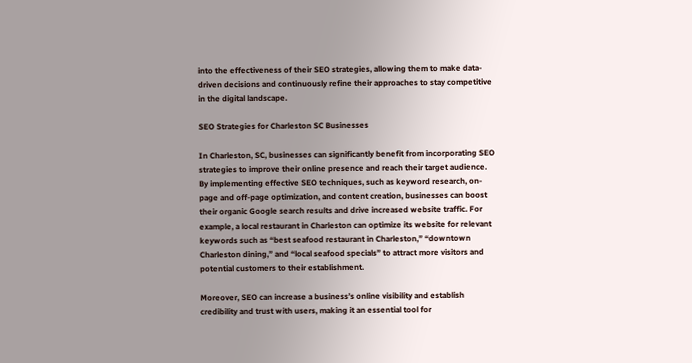into the effectiveness of their SEO strategies, allowing them to make data-driven decisions and continuously refine their approaches to stay competitive in the digital landscape.

SEO Strategies for Charleston SC Businesses

In Charleston, SC, businesses can significantly benefit from incorporating SEO strategies to improve their online presence and reach their target audience. By implementing effective SEO techniques, such as keyword research, on-page and off-page optimization, and content creation, businesses can boost their organic Google search results and drive increased website traffic. For example, a local restaurant in Charleston can optimize its website for relevant keywords such as “best seafood restaurant in Charleston,” “downtown Charleston dining,” and “local seafood specials” to attract more visitors and potential customers to their establishment.

Moreover, SEO can increase a business’s online visibility and establish credibility and trust with users, making it an essential tool for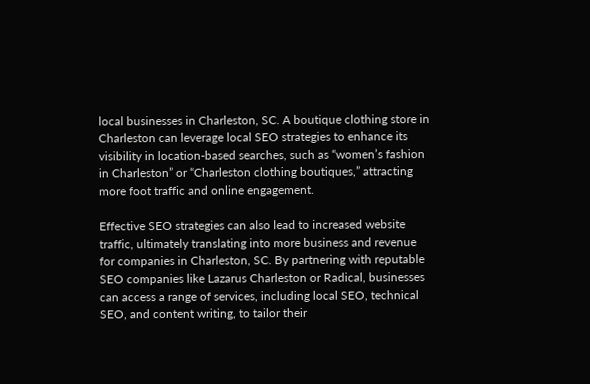local businesses in Charleston, SC. A boutique clothing store in Charleston can leverage local SEO strategies to enhance its visibility in location-based searches, such as “women’s fashion in Charleston” or “Charleston clothing boutiques,” attracting more foot traffic and online engagement.

Effective SEO strategies can also lead to increased website traffic, ultimately translating into more business and revenue for companies in Charleston, SC. By partnering with reputable SEO companies like Lazarus Charleston or Radical, businesses can access a range of services, including local SEO, technical SEO, and content writing, to tailor their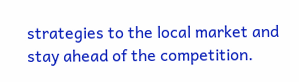strategies to the local market and stay ahead of the competition.